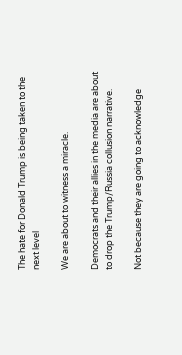The hate for Donald Trump is being taken to the next level

We are about to witness a miracle.

Democrats and their allies in the media are about to drop the Trump/Russia collusion narrative.

Not because they are going to acknowledge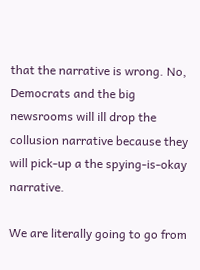that the narrative is wrong. No, Democrats and the big newsrooms will ill drop the collusion narrative because they will pick-up a the spying-is-okay narrative.

We are literally going to go from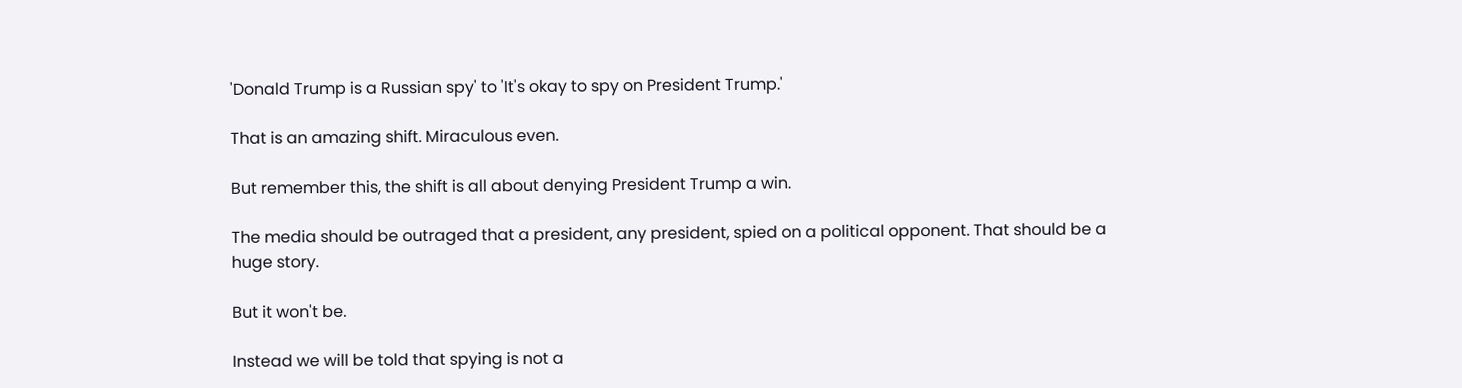'Donald Trump is a Russian spy' to 'It's okay to spy on President Trump.'

That is an amazing shift. Miraculous even.

But remember this, the shift is all about denying President Trump a win.

The media should be outraged that a president, any president, spied on a political opponent. That should be a huge story.

But it won't be.

Instead we will be told that spying is not a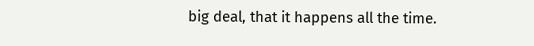big deal, that it happens all the time.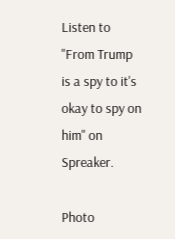Listen to "From Trump is a spy to it's okay to spy on him" on Spreaker.

Photo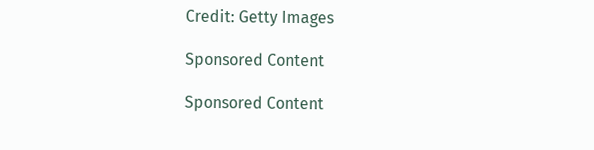Credit: Getty Images

Sponsored Content

Sponsored Content